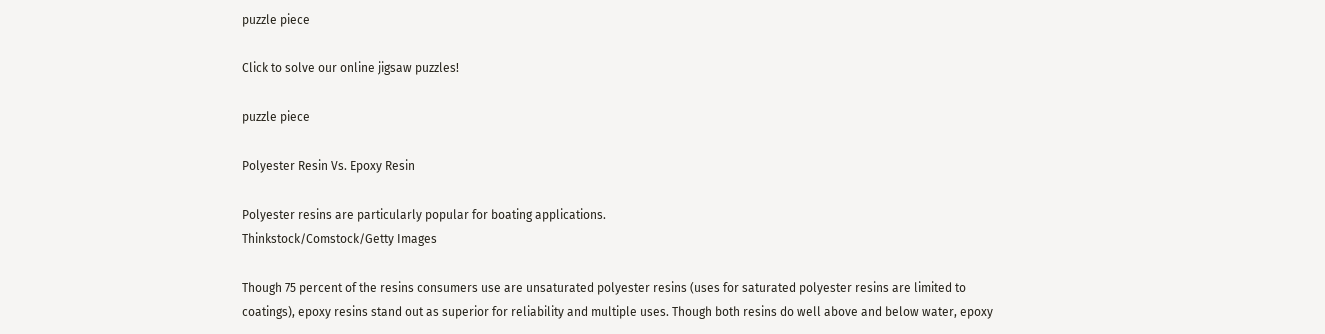puzzle piece

Click to solve our online jigsaw puzzles!

puzzle piece

Polyester Resin Vs. Epoxy Resin

Polyester resins are particularly popular for boating applications.
Thinkstock/Comstock/Getty Images

Though 75 percent of the resins consumers use are unsaturated polyester resins (uses for saturated polyester resins are limited to coatings), epoxy resins stand out as superior for reliability and multiple uses. Though both resins do well above and below water, epoxy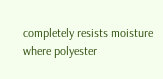completely resists moisture where polyester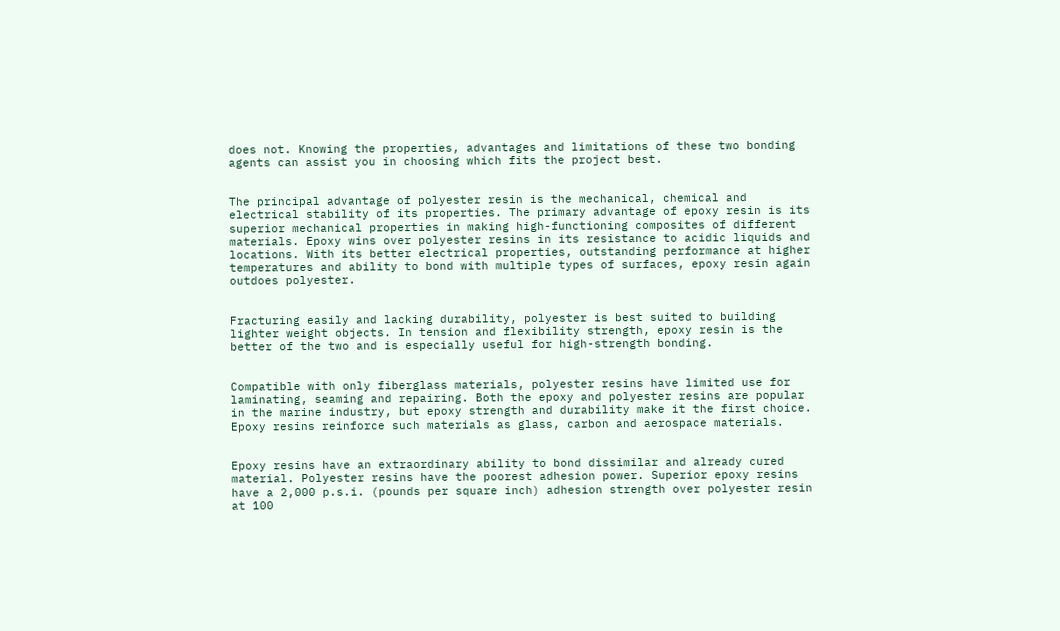does not. Knowing the properties, advantages and limitations of these two bonding agents can assist you in choosing which fits the project best.


The principal advantage of polyester resin is the mechanical, chemical and electrical stability of its properties. The primary advantage of epoxy resin is its superior mechanical properties in making high-functioning composites of different materials. Epoxy wins over polyester resins in its resistance to acidic liquids and locations. With its better electrical properties, outstanding performance at higher temperatures and ability to bond with multiple types of surfaces, epoxy resin again outdoes polyester.


Fracturing easily and lacking durability, polyester is best suited to building lighter weight objects. In tension and flexibility strength, epoxy resin is the better of the two and is especially useful for high-strength bonding.


Compatible with only fiberglass materials, polyester resins have limited use for laminating, seaming and repairing. Both the epoxy and polyester resins are popular in the marine industry, but epoxy strength and durability make it the first choice. Epoxy resins reinforce such materials as glass, carbon and aerospace materials.


Epoxy resins have an extraordinary ability to bond dissimilar and already cured material. Polyester resins have the poorest adhesion power. Superior epoxy resins have a 2,000 p.s.i. (pounds per square inch) adhesion strength over polyester resin at 100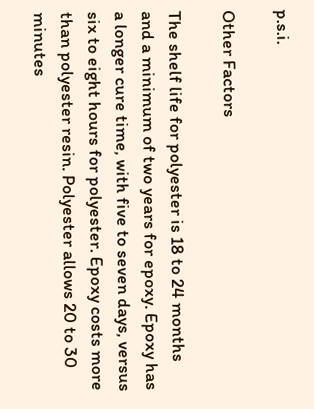p.s.i.

Other Factors

The shelf life for polyester is 18 to 24 months and a minimum of two years for epoxy. Epoxy has a longer cure time, with five to seven days, versus six to eight hours for polyester. Epoxy costs more than polyester resin. Polyester allows 20 to 30 minutes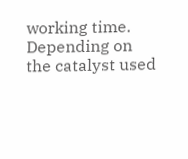working time. Depending on the catalyst used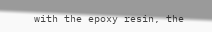with the epoxy resin, the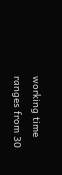working time ranges from 30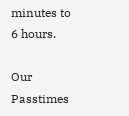minutes to 6 hours.

Our Passtimes